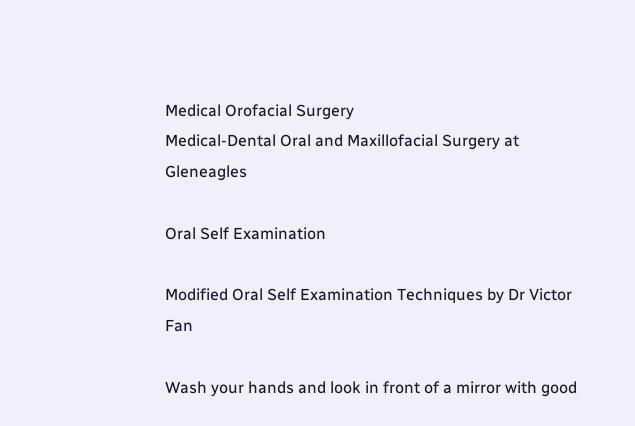Medical Orofacial Surgery
Medical-Dental Oral and Maxillofacial Surgery at Gleneagles

Oral Self Examination

Modified Oral Self Examination Techniques by Dr Victor Fan

Wash your hands and look in front of a mirror with good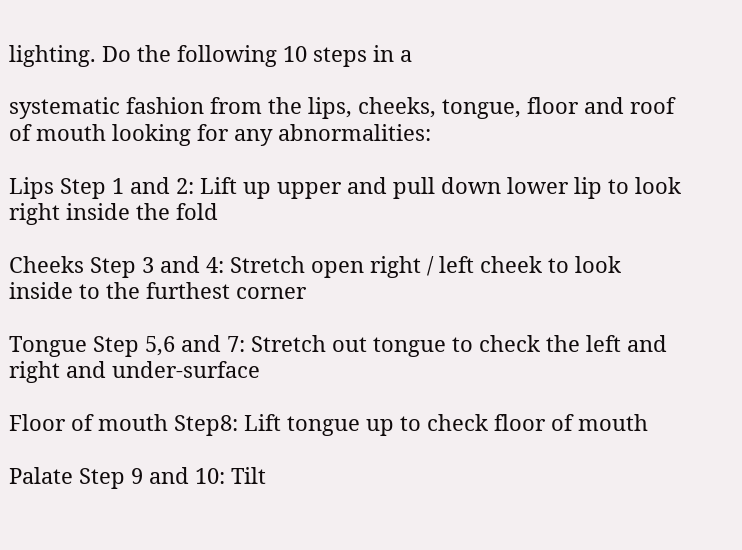lighting. Do the following 10 steps in a

systematic fashion from the lips, cheeks, tongue, floor and roof of mouth looking for any abnormalities:

Lips Step 1 and 2: Lift up upper and pull down lower lip to look right inside the fold

Cheeks Step 3 and 4: Stretch open right / left cheek to look inside to the furthest corner

Tongue Step 5,6 and 7: Stretch out tongue to check the left and right and under-surface

Floor of mouth Step8: Lift tongue up to check floor of mouth

Palate Step 9 and 10: Tilt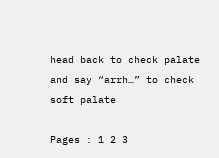head back to check palate and say “arrh…” to check soft palate

Pages : 1 2 3